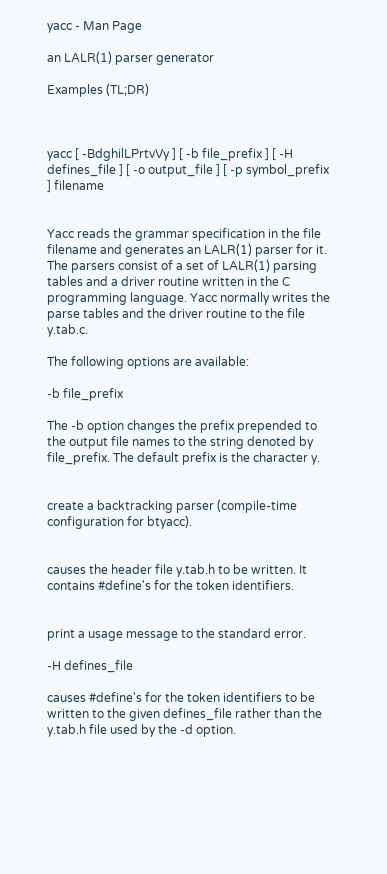yacc - Man Page

an LALR(1) parser generator

Examples (TL;DR)



yacc [ -BdghilLPrtvVy ] [ -b file_prefix ] [ -H defines_file ] [ -o output_file ] [ -p symbol_prefix ] filename


Yacc reads the grammar specification in the file filename and generates an LALR(1) parser for it. The parsers consist of a set of LALR(1) parsing tables and a driver routine written in the C programming language. Yacc normally writes the parse tables and the driver routine to the file y.tab.c.

The following options are available:

-b file_prefix

The -b option changes the prefix prepended to the output file names to the string denoted by file_prefix. The default prefix is the character y.


create a backtracking parser (compile-time configuration for btyacc).


causes the header file y.tab.h to be written. It contains #define's for the token identifiers.


print a usage message to the standard error.

-H defines_file

causes #define's for the token identifiers to be written to the given defines_file rather than the y.tab.h file used by the -d option.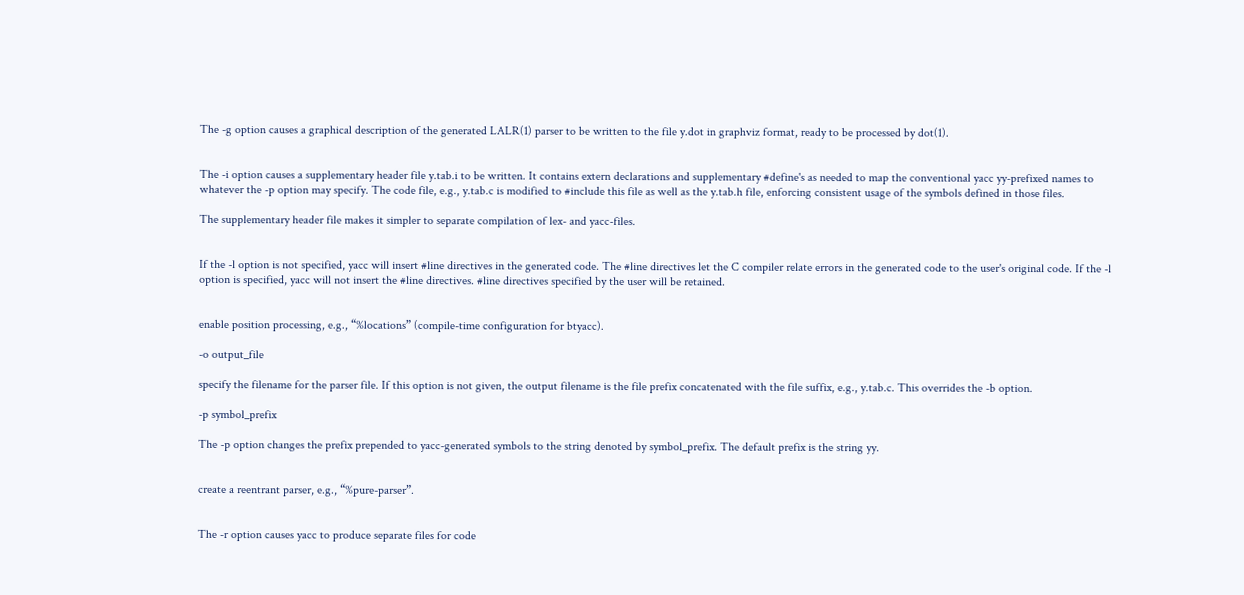The -g option causes a graphical description of the generated LALR(1) parser to be written to the file y.dot in graphviz format, ready to be processed by dot(1).


The -i option causes a supplementary header file y.tab.i to be written. It contains extern declarations and supplementary #define's as needed to map the conventional yacc yy-prefixed names to whatever the -p option may specify. The code file, e.g., y.tab.c is modified to #include this file as well as the y.tab.h file, enforcing consistent usage of the symbols defined in those files.

The supplementary header file makes it simpler to separate compilation of lex- and yacc-files.


If the -l option is not specified, yacc will insert #line directives in the generated code. The #line directives let the C compiler relate errors in the generated code to the user's original code. If the -l option is specified, yacc will not insert the #line directives. #line directives specified by the user will be retained.


enable position processing, e.g., “%locations” (compile-time configuration for btyacc).

-o output_file

specify the filename for the parser file. If this option is not given, the output filename is the file prefix concatenated with the file suffix, e.g., y.tab.c. This overrides the -b option.

-p symbol_prefix

The -p option changes the prefix prepended to yacc-generated symbols to the string denoted by symbol_prefix. The default prefix is the string yy.


create a reentrant parser, e.g., “%pure-parser”.


The -r option causes yacc to produce separate files for code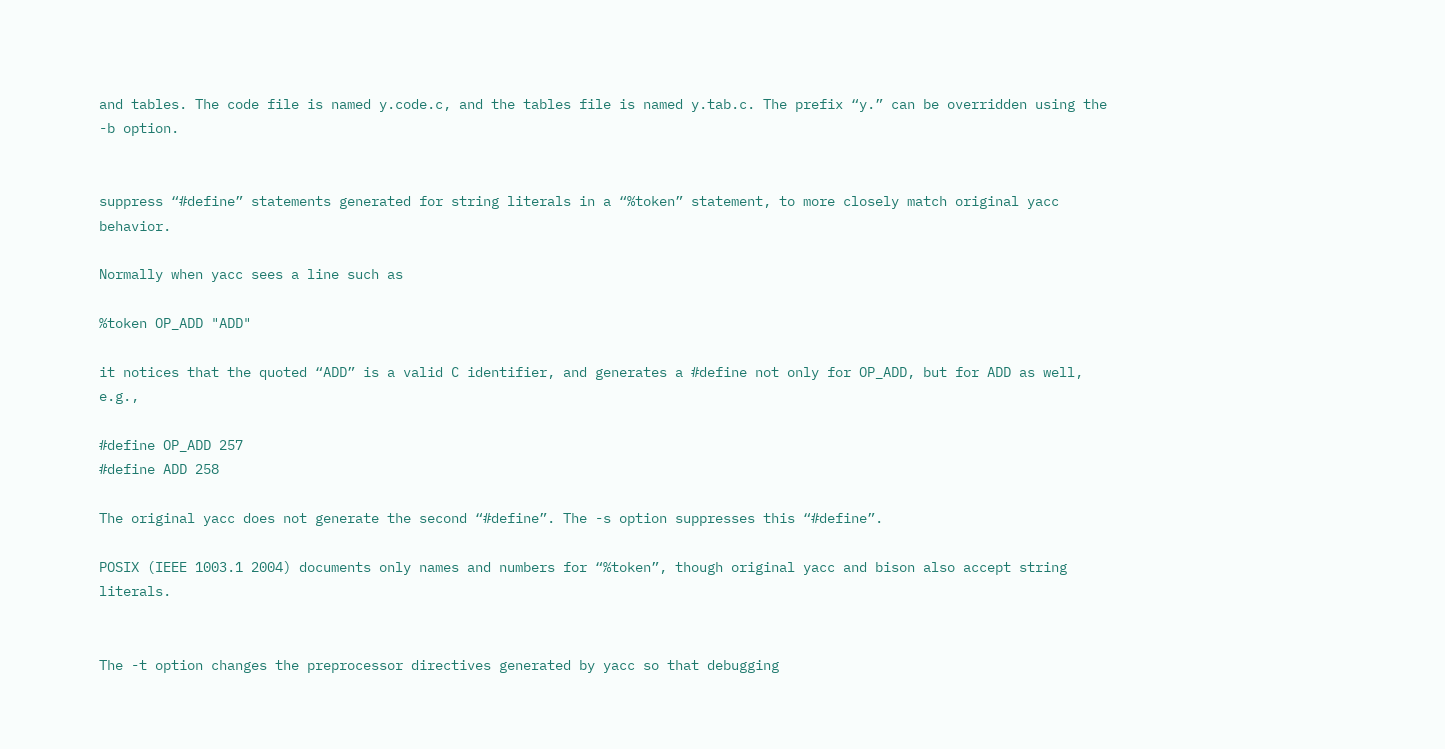and tables. The code file is named y.code.c, and the tables file is named y.tab.c. The prefix “y.” can be overridden using the -b option.


suppress “#define” statements generated for string literals in a “%token” statement, to more closely match original yacc behavior.

Normally when yacc sees a line such as

%token OP_ADD "ADD"

it notices that the quoted “ADD” is a valid C identifier, and generates a #define not only for OP_ADD, but for ADD as well, e.g.,

#define OP_ADD 257
#define ADD 258

The original yacc does not generate the second “#define”. The -s option suppresses this “#define”.

POSIX (IEEE 1003.1 2004) documents only names and numbers for “%token”, though original yacc and bison also accept string literals.


The -t option changes the preprocessor directives generated by yacc so that debugging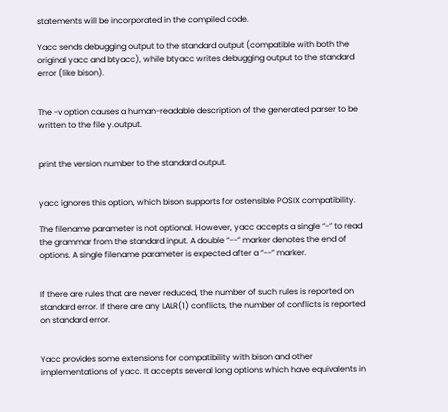statements will be incorporated in the compiled code.

Yacc sends debugging output to the standard output (compatible with both the original yacc and btyacc), while btyacc writes debugging output to the standard error (like bison).


The -v option causes a human-readable description of the generated parser to be written to the file y.output.


print the version number to the standard output.


yacc ignores this option, which bison supports for ostensible POSIX compatibility.

The filename parameter is not optional. However, yacc accepts a single “-” to read the grammar from the standard input. A double “--” marker denotes the end of options. A single filename parameter is expected after a “--” marker.


If there are rules that are never reduced, the number of such rules is reported on standard error. If there are any LALR(1) conflicts, the number of conflicts is reported on standard error.


Yacc provides some extensions for compatibility with bison and other implementations of yacc. It accepts several long options which have equivalents in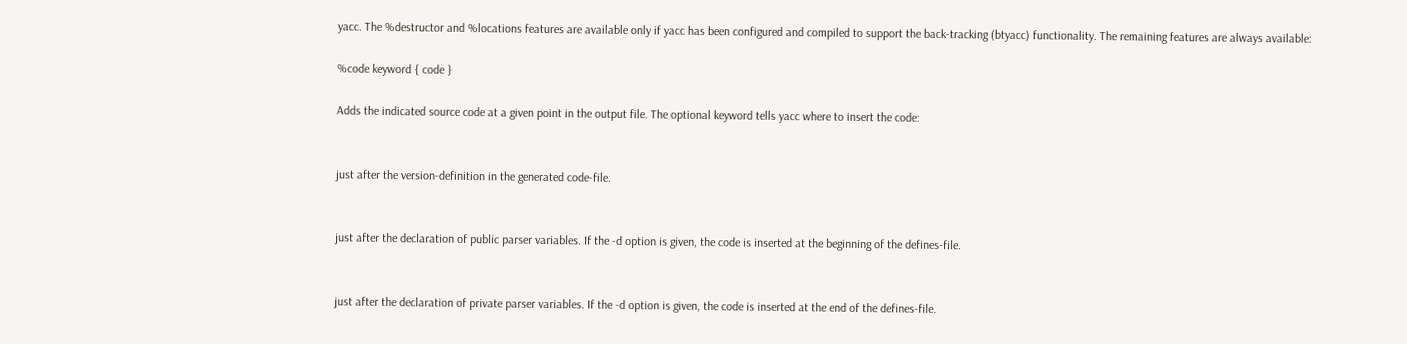yacc. The %destructor and %locations features are available only if yacc has been configured and compiled to support the back-tracking (btyacc) functionality. The remaining features are always available:

%code keyword { code }

Adds the indicated source code at a given point in the output file. The optional keyword tells yacc where to insert the code:


just after the version-definition in the generated code-file.


just after the declaration of public parser variables. If the -d option is given, the code is inserted at the beginning of the defines-file.


just after the declaration of private parser variables. If the -d option is given, the code is inserted at the end of the defines-file.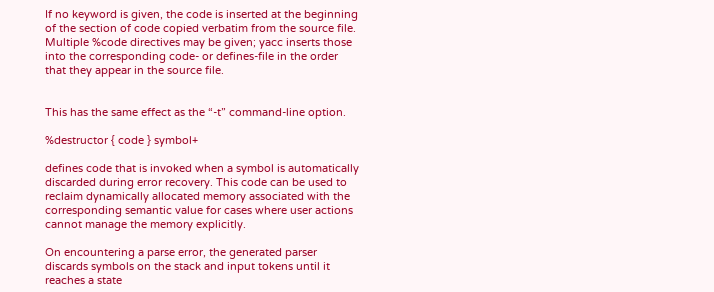If no keyword is given, the code is inserted at the beginning of the section of code copied verbatim from the source file. Multiple %code directives may be given; yacc inserts those into the corresponding code- or defines-file in the order that they appear in the source file.


This has the same effect as the “-t” command-line option.

%destructor { code } symbol+

defines code that is invoked when a symbol is automatically discarded during error recovery. This code can be used to reclaim dynamically allocated memory associated with the corresponding semantic value for cases where user actions cannot manage the memory explicitly.

On encountering a parse error, the generated parser discards symbols on the stack and input tokens until it reaches a state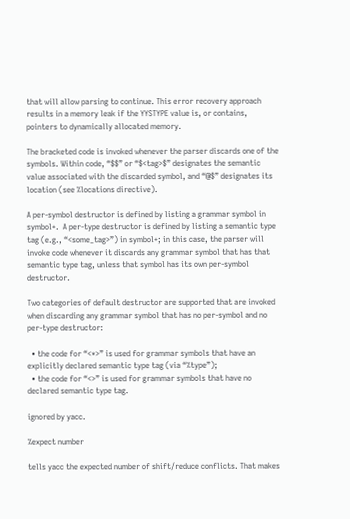that will allow parsing to continue. This error recovery approach results in a memory leak if the YYSTYPE value is, or contains, pointers to dynamically allocated memory.

The bracketed code is invoked whenever the parser discards one of the symbols. Within code, “$$” or “$<tag>$” designates the semantic value associated with the discarded symbol, and “@$” designates its location (see %locations directive).

A per-symbol destructor is defined by listing a grammar symbol in symbol+.  A per-type destructor is defined by listing a semantic type tag (e.g., “<some_tag>”) in symbol+; in this case, the parser will invoke code whenever it discards any grammar symbol that has that semantic type tag, unless that symbol has its own per-symbol destructor.

Two categories of default destructor are supported that are invoked when discarding any grammar symbol that has no per-symbol and no per-type destructor:

  • the code for “<*>” is used for grammar symbols that have an explicitly declared semantic type tag (via “%type”);
  • the code for “<>” is used for grammar symbols that have no declared semantic type tag.

ignored by yacc.

%expect number

tells yacc the expected number of shift/reduce conflicts. That makes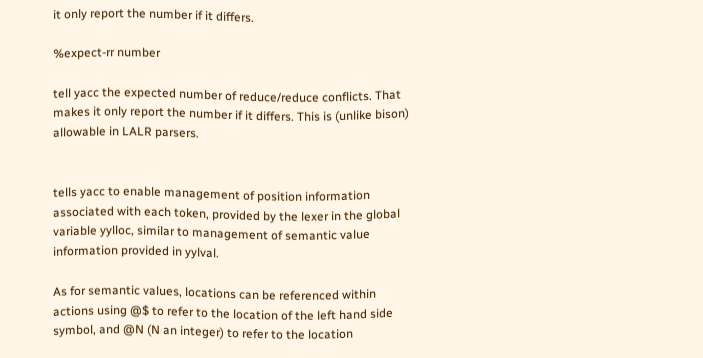it only report the number if it differs.

%expect-rr number

tell yacc the expected number of reduce/reduce conflicts. That makes it only report the number if it differs. This is (unlike bison) allowable in LALR parsers.


tells yacc to enable management of position information associated with each token, provided by the lexer in the global variable yylloc, similar to management of semantic value information provided in yylval.

As for semantic values, locations can be referenced within actions using @$ to refer to the location of the left hand side symbol, and @N (N an integer) to refer to the location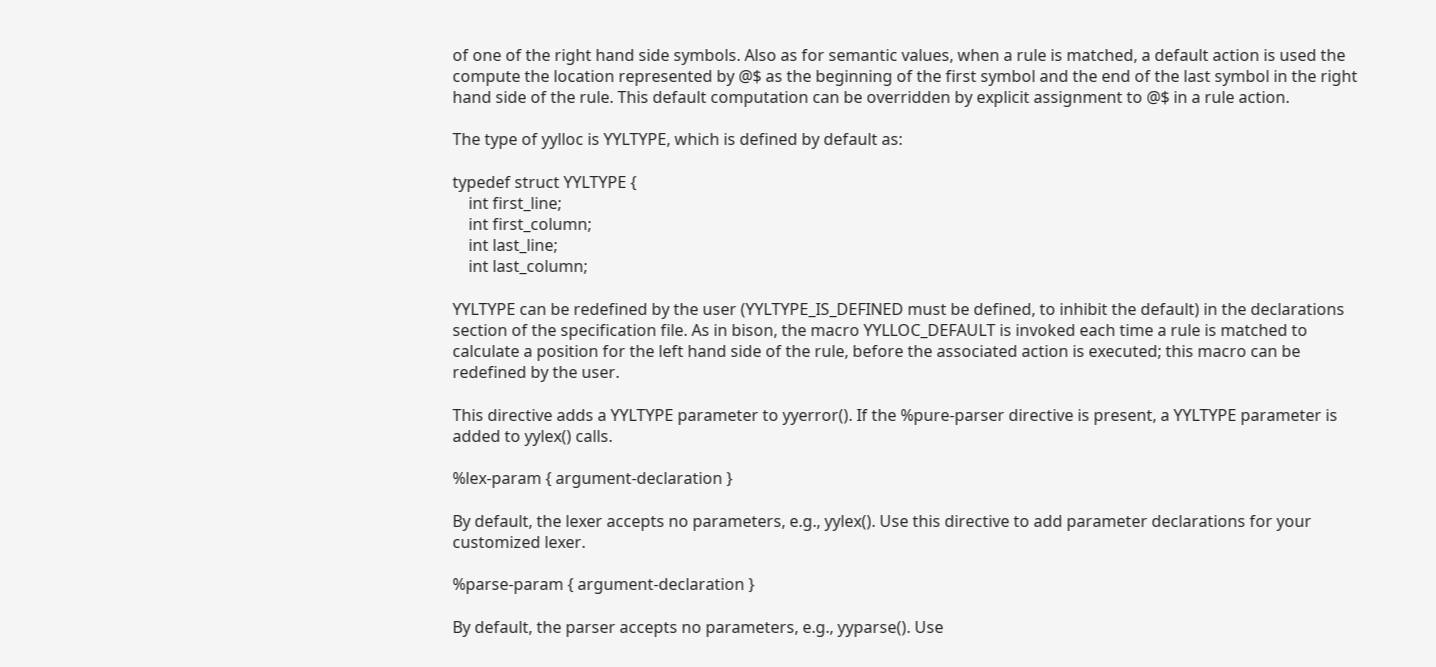of one of the right hand side symbols. Also as for semantic values, when a rule is matched, a default action is used the compute the location represented by @$ as the beginning of the first symbol and the end of the last symbol in the right hand side of the rule. This default computation can be overridden by explicit assignment to @$ in a rule action.

The type of yylloc is YYLTYPE, which is defined by default as:

typedef struct YYLTYPE {
    int first_line;
    int first_column;
    int last_line;
    int last_column;

YYLTYPE can be redefined by the user (YYLTYPE_IS_DEFINED must be defined, to inhibit the default) in the declarations section of the specification file. As in bison, the macro YYLLOC_DEFAULT is invoked each time a rule is matched to calculate a position for the left hand side of the rule, before the associated action is executed; this macro can be redefined by the user.

This directive adds a YYLTYPE parameter to yyerror(). If the %pure-parser directive is present, a YYLTYPE parameter is added to yylex() calls.

%lex-param { argument-declaration }

By default, the lexer accepts no parameters, e.g., yylex(). Use this directive to add parameter declarations for your customized lexer.

%parse-param { argument-declaration }

By default, the parser accepts no parameters, e.g., yyparse(). Use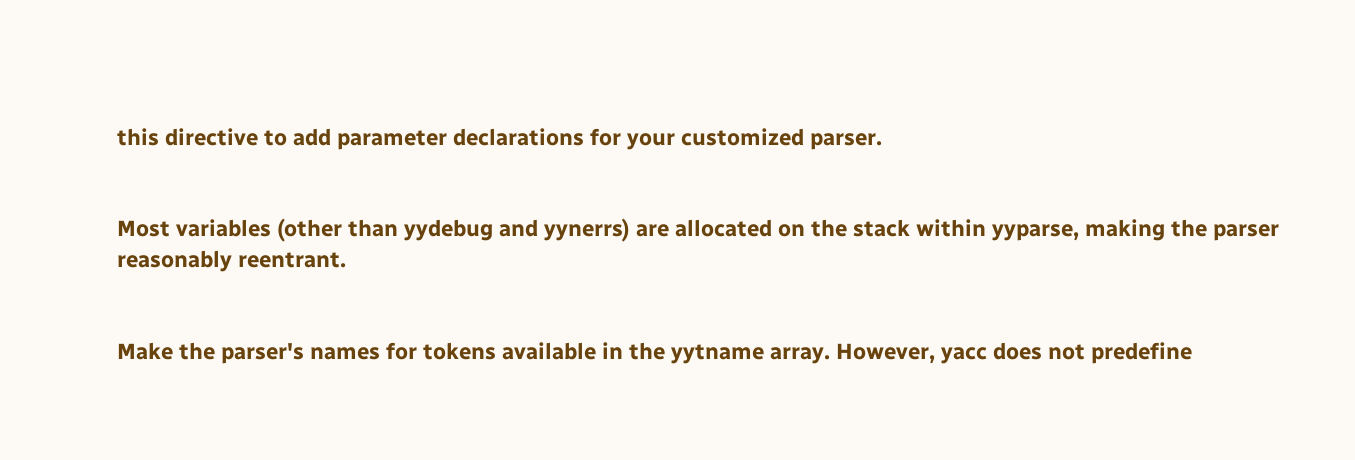this directive to add parameter declarations for your customized parser.


Most variables (other than yydebug and yynerrs) are allocated on the stack within yyparse, making the parser reasonably reentrant.


Make the parser's names for tokens available in the yytname array. However, yacc does not predefine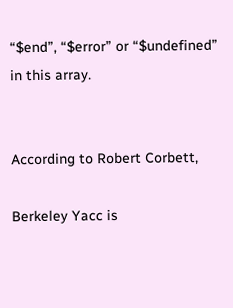“$end”, “$error” or “$undefined” in this array.


According to Robert Corbett,

Berkeley Yacc is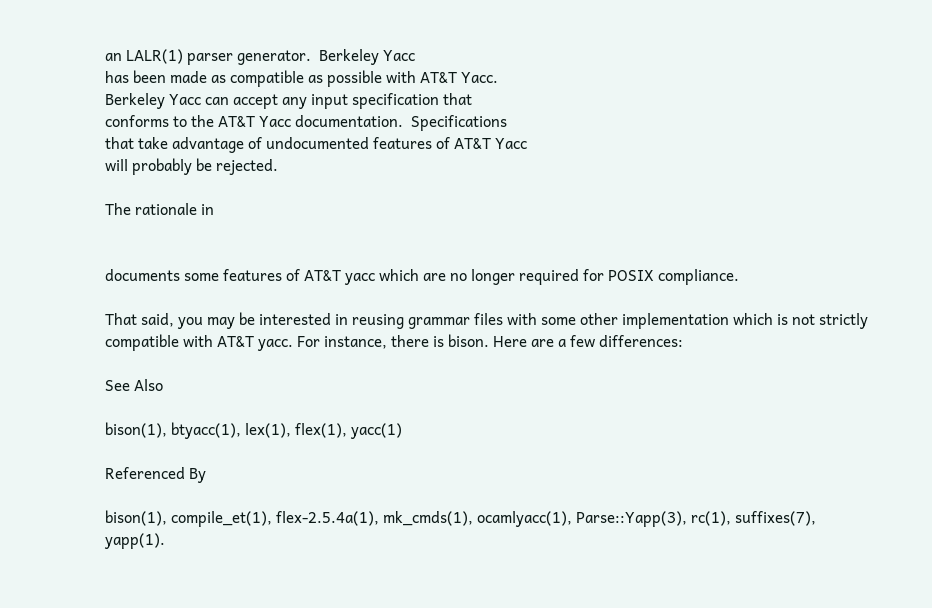an LALR(1) parser generator.  Berkeley Yacc
has been made as compatible as possible with AT&T Yacc.
Berkeley Yacc can accept any input specification that
conforms to the AT&T Yacc documentation.  Specifications
that take advantage of undocumented features of AT&T Yacc
will probably be rejected.

The rationale in


documents some features of AT&T yacc which are no longer required for POSIX compliance.

That said, you may be interested in reusing grammar files with some other implementation which is not strictly compatible with AT&T yacc. For instance, there is bison. Here are a few differences:

See Also

bison(1), btyacc(1), lex(1), flex(1), yacc(1)

Referenced By

bison(1), compile_et(1), flex-2.5.4a(1), mk_cmds(1), ocamlyacc(1), Parse::Yapp(3), rc(1), suffixes(7), yapp(1).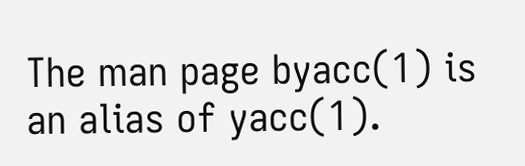The man page byacc(1) is an alias of yacc(1).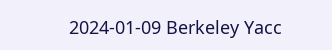2024-01-09 Berkeley Yacc